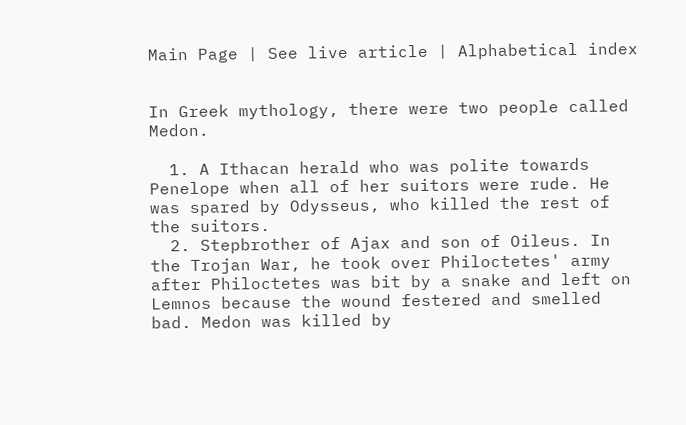Main Page | See live article | Alphabetical index


In Greek mythology, there were two people called Medon.

  1. A Ithacan herald who was polite towards Penelope when all of her suitors were rude. He was spared by Odysseus, who killed the rest of the suitors.
  2. Stepbrother of Ajax and son of Oileus. In the Trojan War, he took over Philoctetes' army after Philoctetes was bit by a snake and left on Lemnos because the wound festered and smelled bad. Medon was killed by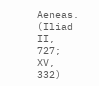Aeneas. (Iliad II, 727; XV, 332)